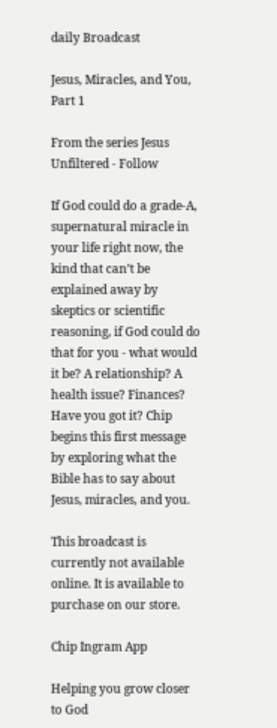daily Broadcast

Jesus, Miracles, and You, Part 1

From the series Jesus Unfiltered - Follow

If God could do a grade-A, supernatural miracle in your life right now, the kind that can’t be explained away by skeptics or scientific reasoning, if God could do that for you - what would it be? A relationship? A health issue? Finances? Have you got it? Chip begins this first message by exploring what the Bible has to say about Jesus, miracles, and you.

This broadcast is currently not available online. It is available to purchase on our store.

Chip Ingram App

Helping you grow closer to God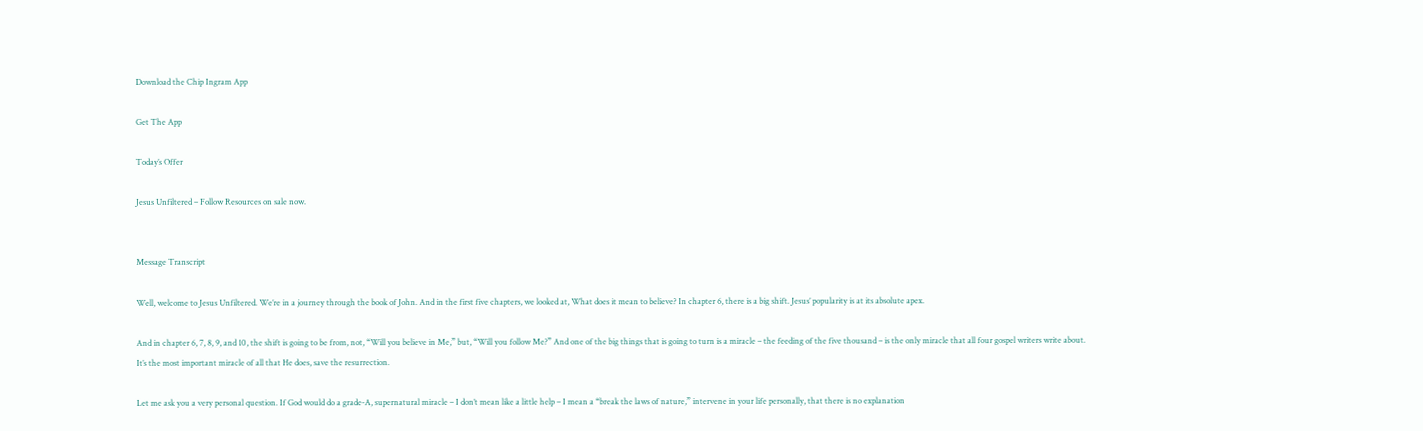Download the Chip Ingram App

Get The App

Today’s Offer

Jesus Unfiltered – Follow Resources on sale now.


Message Transcript

Well, welcome to Jesus Unfiltered. We’re in a journey through the book of John. And in the first five chapters, we looked at, What does it mean to believe? In chapter 6, there is a big shift. Jesus’ popularity is at its absolute apex.

And in chapter 6, 7, 8, 9, and 10, the shift is going to be from, not, “Will you believe in Me,” but, “Will you follow Me?” And one of the big things that is going to turn is a miracle – the feeding of the five thousand – is the only miracle that all four gospel writers write about. It’s the most important miracle of all that He does, save the resurrection.

Let me ask you a very personal question. If God would do a grade-A, supernatural miracle – I don’t mean like a little help – I mean a “break the laws of nature,” intervene in your life personally, that there is no explanation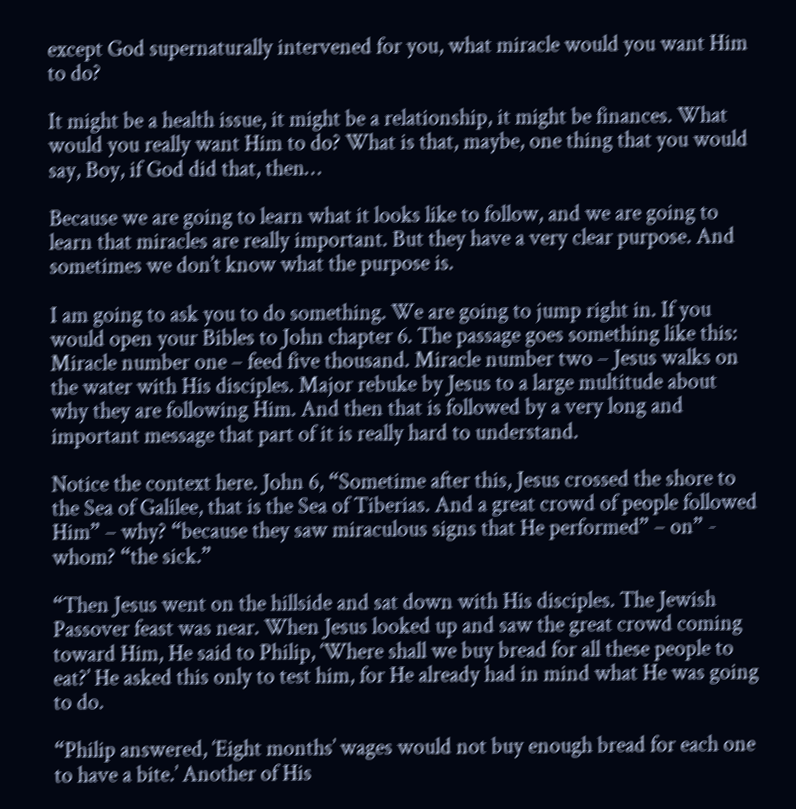except God supernaturally intervened for you, what miracle would you want Him to do?

It might be a health issue, it might be a relationship, it might be finances. What would you really want Him to do? What is that, maybe, one thing that you would say, Boy, if God did that, then…

Because we are going to learn what it looks like to follow, and we are going to learn that miracles are really important. But they have a very clear purpose. And sometimes we don’t know what the purpose is.

I am going to ask you to do something. We are going to jump right in. If you would open your Bibles to John chapter 6. The passage goes something like this: Miracle number one – feed five thousand. Miracle number two – Jesus walks on the water with His disciples. Major rebuke by Jesus to a large multitude about why they are following Him. And then that is followed by a very long and important message that part of it is really hard to understand.

Notice the context here. John 6, “Sometime after this, Jesus crossed the shore to the Sea of Galilee, that is the Sea of Tiberias. And a great crowd of people followed Him” – why? “because they saw miraculous signs that He performed” – on” - whom? “the sick.”

“Then Jesus went on the hillside and sat down with His disciples. The Jewish Passover feast was near. When Jesus looked up and saw the great crowd coming toward Him, He said to Philip, ‘Where shall we buy bread for all these people to eat?’ He asked this only to test him, for He already had in mind what He was going to do.

“Philip answered, ‘Eight months’ wages would not buy enough bread for each one to have a bite.’ Another of His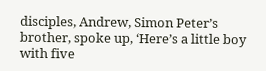disciples, Andrew, Simon Peter’s brother, spoke up, ‘Here’s a little boy with five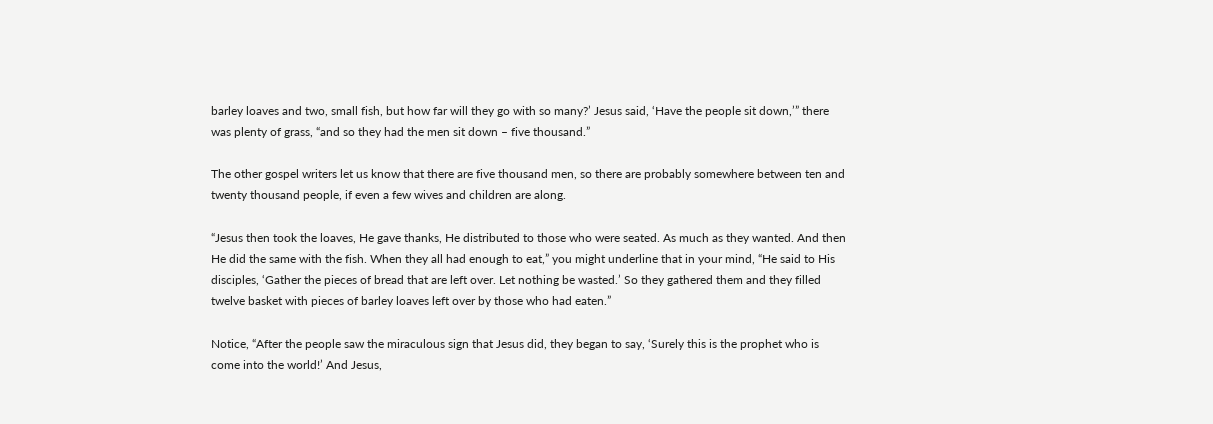barley loaves and two, small fish, but how far will they go with so many?’ Jesus said, ‘Have the people sit down,’” there was plenty of grass, “and so they had the men sit down – five thousand.”

The other gospel writers let us know that there are five thousand men, so there are probably somewhere between ten and twenty thousand people, if even a few wives and children are along.

“Jesus then took the loaves, He gave thanks, He distributed to those who were seated. As much as they wanted. And then He did the same with the fish. When they all had enough to eat,” you might underline that in your mind, “He said to His disciples, ‘Gather the pieces of bread that are left over. Let nothing be wasted.’ So they gathered them and they filled twelve basket with pieces of barley loaves left over by those who had eaten.”

Notice, “After the people saw the miraculous sign that Jesus did, they began to say, ‘Surely this is the prophet who is come into the world!’ And Jesus,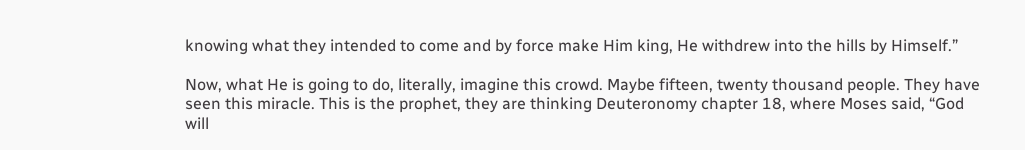knowing what they intended to come and by force make Him king, He withdrew into the hills by Himself.”

Now, what He is going to do, literally, imagine this crowd. Maybe fifteen, twenty thousand people. They have seen this miracle. This is the prophet, they are thinking Deuteronomy chapter 18, where Moses said, “God will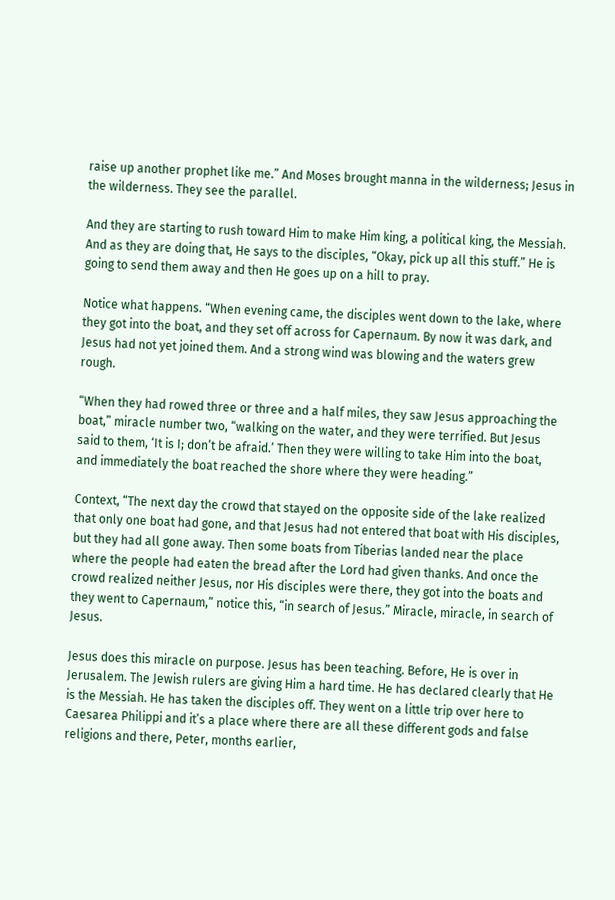raise up another prophet like me.” And Moses brought manna in the wilderness; Jesus in the wilderness. They see the parallel.

And they are starting to rush toward Him to make Him king, a political king, the Messiah. And as they are doing that, He says to the disciples, “Okay, pick up all this stuff.” He is going to send them away and then He goes up on a hill to pray.

Notice what happens. “When evening came, the disciples went down to the lake, where they got into the boat, and they set off across for Capernaum. By now it was dark, and Jesus had not yet joined them. And a strong wind was blowing and the waters grew rough.

“When they had rowed three or three and a half miles, they saw Jesus approaching the boat,” miracle number two, “walking on the water, and they were terrified. But Jesus said to them, ‘It is I; don’t be afraid.’ Then they were willing to take Him into the boat, and immediately the boat reached the shore where they were heading.”

Context, “The next day the crowd that stayed on the opposite side of the lake realized that only one boat had gone, and that Jesus had not entered that boat with His disciples, but they had all gone away. Then some boats from Tiberias landed near the place where the people had eaten the bread after the Lord had given thanks. And once the crowd realized neither Jesus, nor His disciples were there, they got into the boats and they went to Capernaum,” notice this, “in search of Jesus.” Miracle, miracle, in search of Jesus.

Jesus does this miracle on purpose. Jesus has been teaching. Before, He is over in Jerusalem. The Jewish rulers are giving Him a hard time. He has declared clearly that He is the Messiah. He has taken the disciples off. They went on a little trip over here to Caesarea Philippi and it’s a place where there are all these different gods and false religions and there, Peter, months earlier,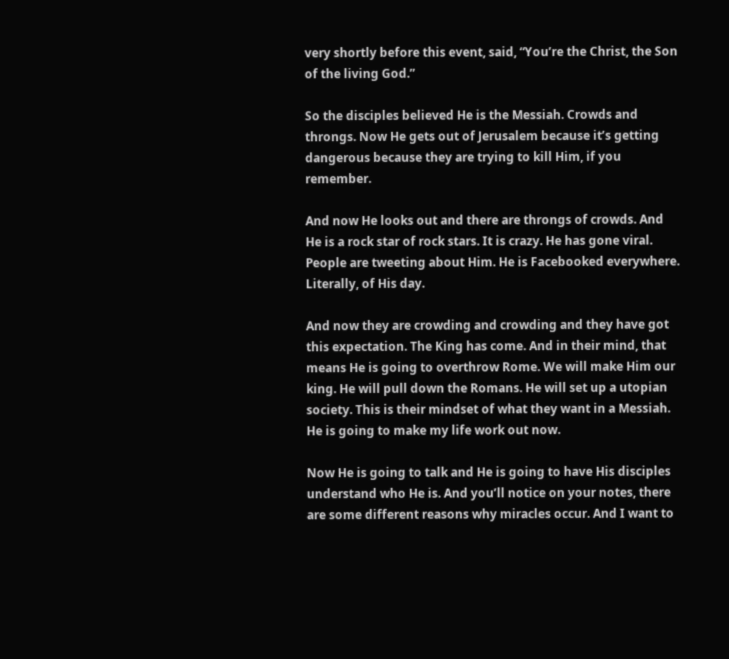very shortly before this event, said, “You’re the Christ, the Son of the living God.”

So the disciples believed He is the Messiah. Crowds and throngs. Now He gets out of Jerusalem because it’s getting dangerous because they are trying to kill Him, if you remember.

And now He looks out and there are throngs of crowds. And He is a rock star of rock stars. It is crazy. He has gone viral. People are tweeting about Him. He is Facebooked everywhere. Literally, of His day.

And now they are crowding and crowding and they have got this expectation. The King has come. And in their mind, that means He is going to overthrow Rome. We will make Him our king. He will pull down the Romans. He will set up a utopian society. This is their mindset of what they want in a Messiah. He is going to make my life work out now.

Now He is going to talk and He is going to have His disciples understand who He is. And you’ll notice on your notes, there are some different reasons why miracles occur. And I want to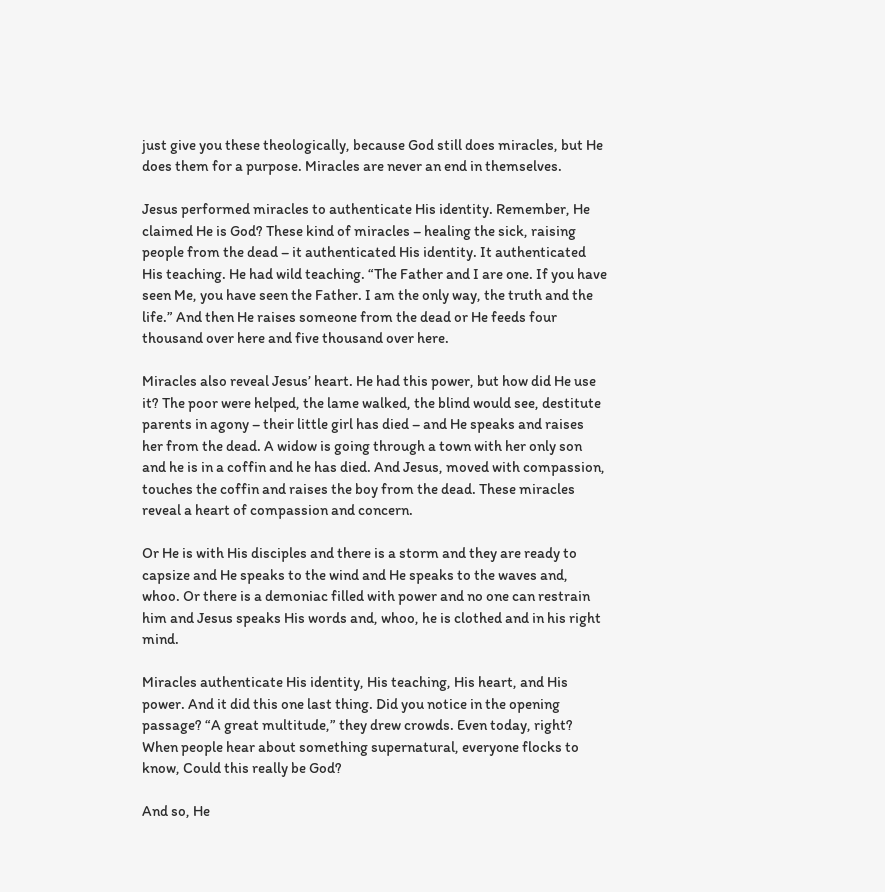just give you these theologically, because God still does miracles, but He does them for a purpose. Miracles are never an end in themselves.

Jesus performed miracles to authenticate His identity. Remember, He claimed He is God? These kind of miracles – healing the sick, raising people from the dead – it authenticated His identity. It authenticated His teaching. He had wild teaching. “The Father and I are one. If you have seen Me, you have seen the Father. I am the only way, the truth and the life.” And then He raises someone from the dead or He feeds four thousand over here and five thousand over here.

Miracles also reveal Jesus’ heart. He had this power, but how did He use it? The poor were helped, the lame walked, the blind would see, destitute parents in agony – their little girl has died – and He speaks and raises her from the dead. A widow is going through a town with her only son and he is in a coffin and he has died. And Jesus, moved with compassion, touches the coffin and raises the boy from the dead. These miracles reveal a heart of compassion and concern.

Or He is with His disciples and there is a storm and they are ready to capsize and He speaks to the wind and He speaks to the waves and, whoo. Or there is a demoniac filled with power and no one can restrain him and Jesus speaks His words and, whoo, he is clothed and in his right mind.

Miracles authenticate His identity, His teaching, His heart, and His power. And it did this one last thing. Did you notice in the opening passage? “A great multitude,” they drew crowds. Even today, right? When people hear about something supernatural, everyone flocks to know, Could this really be God?

And so, He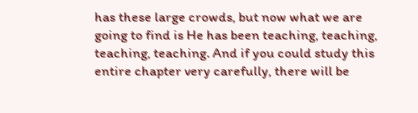has these large crowds, but now what we are going to find is He has been teaching, teaching, teaching, teaching. And if you could study this entire chapter very carefully, there will be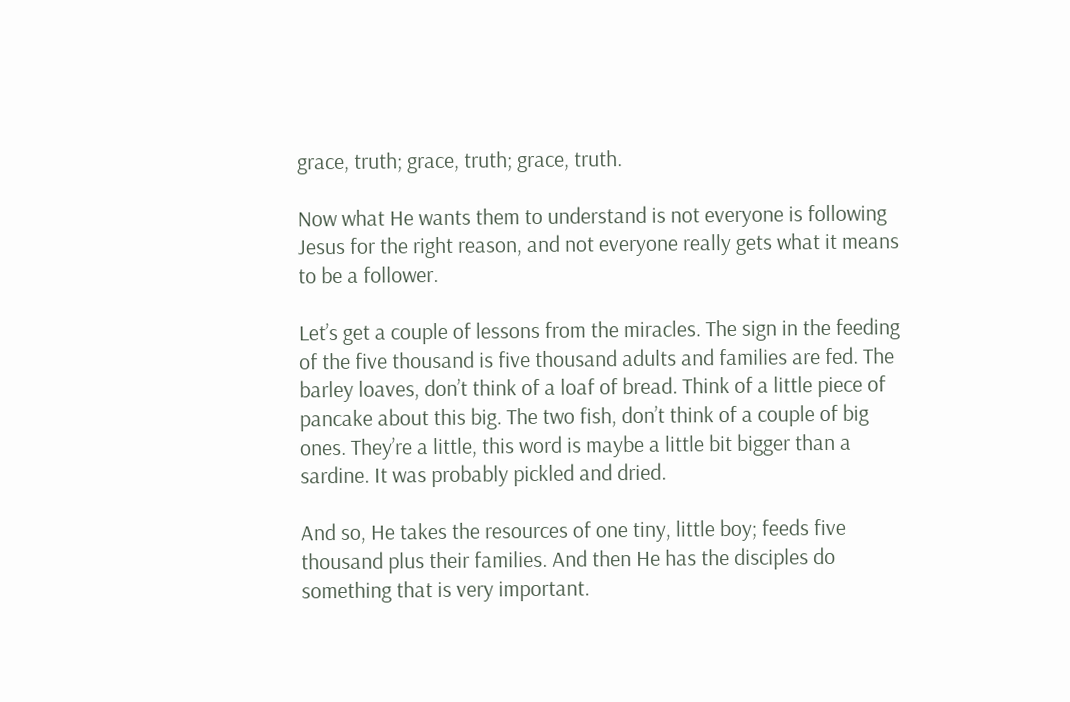grace, truth; grace, truth; grace, truth.

Now what He wants them to understand is not everyone is following Jesus for the right reason, and not everyone really gets what it means to be a follower.

Let’s get a couple of lessons from the miracles. The sign in the feeding of the five thousand is five thousand adults and families are fed. The barley loaves, don’t think of a loaf of bread. Think of a little piece of pancake about this big. The two fish, don’t think of a couple of big ones. They’re a little, this word is maybe a little bit bigger than a sardine. It was probably pickled and dried.

And so, He takes the resources of one tiny, little boy; feeds five thousand plus their families. And then He has the disciples do something that is very important.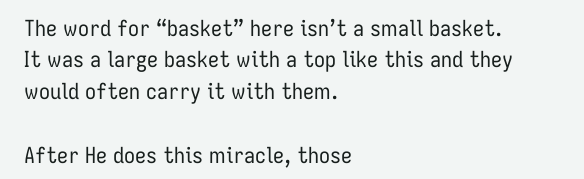The word for “basket” here isn’t a small basket. It was a large basket with a top like this and they would often carry it with them.

After He does this miracle, those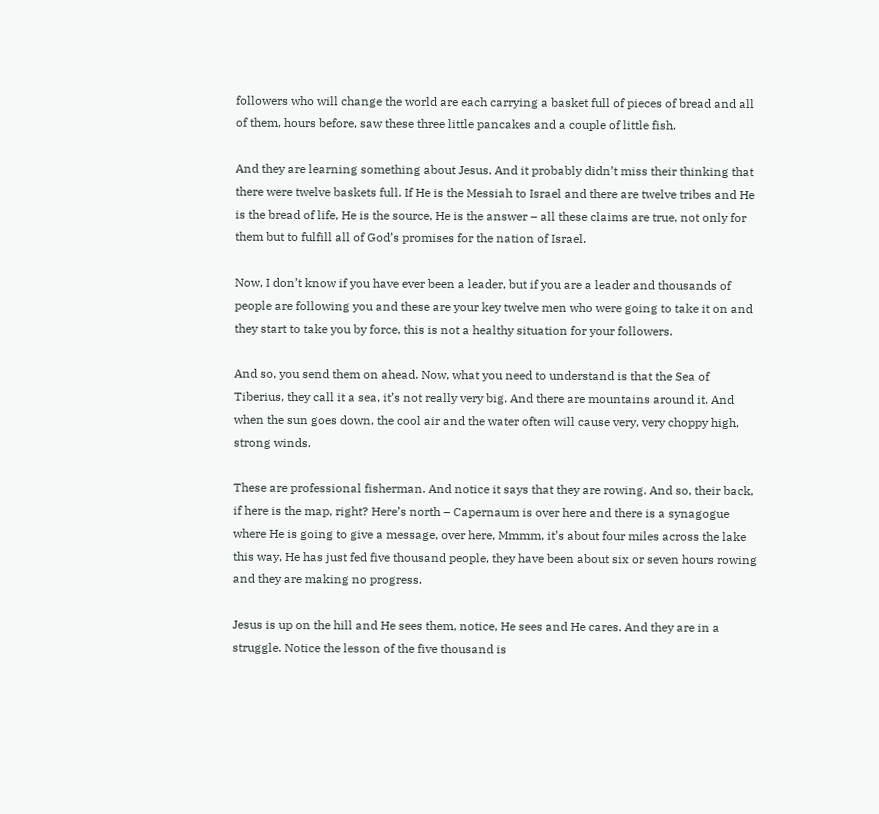followers who will change the world are each carrying a basket full of pieces of bread and all of them, hours before, saw these three little pancakes and a couple of little fish.

And they are learning something about Jesus. And it probably didn’t miss their thinking that there were twelve baskets full. If He is the Messiah to Israel and there are twelve tribes and He is the bread of life, He is the source, He is the answer – all these claims are true, not only for them but to fulfill all of God’s promises for the nation of Israel.

Now, I don’t know if you have ever been a leader, but if you are a leader and thousands of people are following you and these are your key twelve men who were going to take it on and they start to take you by force, this is not a healthy situation for your followers.

And so, you send them on ahead. Now, what you need to understand is that the Sea of Tiberius, they call it a sea, it’s not really very big. And there are mountains around it. And when the sun goes down, the cool air and the water often will cause very, very choppy high, strong winds.

These are professional fisherman. And notice it says that they are rowing. And so, their back, if here is the map, right? Here’s north – Capernaum is over here and there is a synagogue where He is going to give a message, over here, Mmmm, it’s about four miles across the lake this way, He has just fed five thousand people, they have been about six or seven hours rowing and they are making no progress.

Jesus is up on the hill and He sees them, notice, He sees and He cares. And they are in a struggle. Notice the lesson of the five thousand is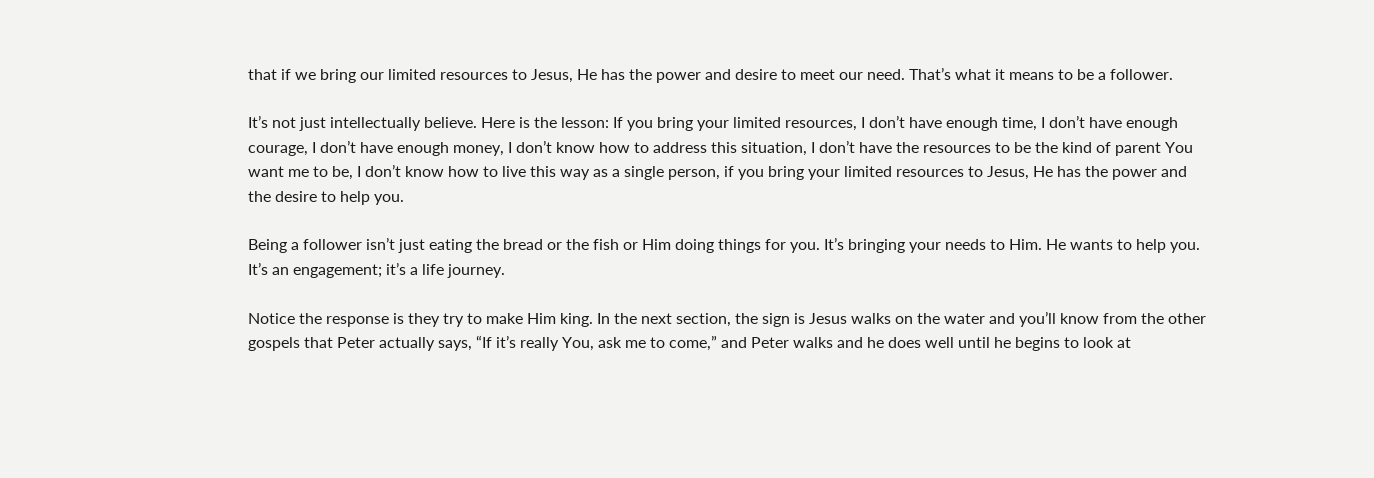that if we bring our limited resources to Jesus, He has the power and desire to meet our need. That’s what it means to be a follower.

It’s not just intellectually believe. Here is the lesson: If you bring your limited resources, I don’t have enough time, I don’t have enough courage, I don’t have enough money, I don’t know how to address this situation, I don’t have the resources to be the kind of parent You want me to be, I don’t know how to live this way as a single person, if you bring your limited resources to Jesus, He has the power and the desire to help you.

Being a follower isn’t just eating the bread or the fish or Him doing things for you. It’s bringing your needs to Him. He wants to help you. It’s an engagement; it’s a life journey.

Notice the response is they try to make Him king. In the next section, the sign is Jesus walks on the water and you’ll know from the other gospels that Peter actually says, “If it’s really You, ask me to come,” and Peter walks and he does well until he begins to look at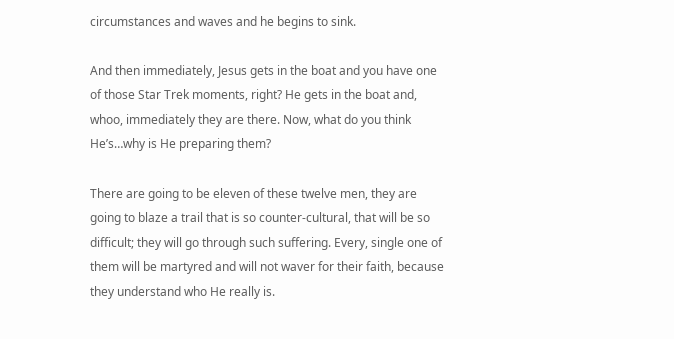circumstances and waves and he begins to sink.

And then immediately, Jesus gets in the boat and you have one of those Star Trek moments, right? He gets in the boat and, whoo, immediately they are there. Now, what do you think He’s…why is He preparing them?

There are going to be eleven of these twelve men, they are going to blaze a trail that is so counter-cultural, that will be so difficult; they will go through such suffering. Every, single one of them will be martyred and will not waver for their faith, because they understand who He really is.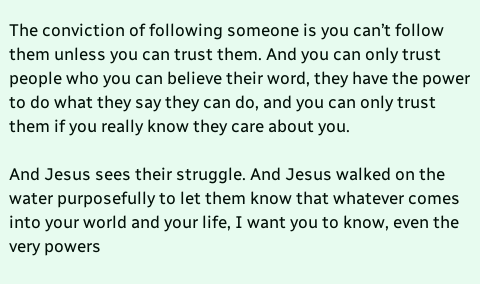The conviction of following someone is you can’t follow them unless you can trust them. And you can only trust people who you can believe their word, they have the power to do what they say they can do, and you can only trust them if you really know they care about you.

And Jesus sees their struggle. And Jesus walked on the water purposefully to let them know that whatever comes into your world and your life, I want you to know, even the very powers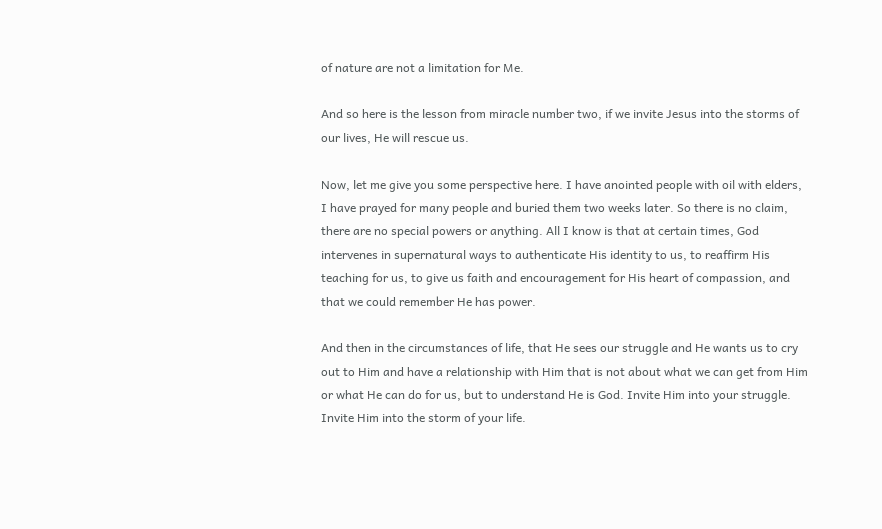of nature are not a limitation for Me.

And so here is the lesson from miracle number two, if we invite Jesus into the storms of our lives, He will rescue us.

Now, let me give you some perspective here. I have anointed people with oil with elders, I have prayed for many people and buried them two weeks later. So there is no claim, there are no special powers or anything. All I know is that at certain times, God intervenes in supernatural ways to authenticate His identity to us, to reaffirm His teaching for us, to give us faith and encouragement for His heart of compassion, and that we could remember He has power.

And then in the circumstances of life, that He sees our struggle and He wants us to cry out to Him and have a relationship with Him that is not about what we can get from Him or what He can do for us, but to understand He is God. Invite Him into your struggle. Invite Him into the storm of your life.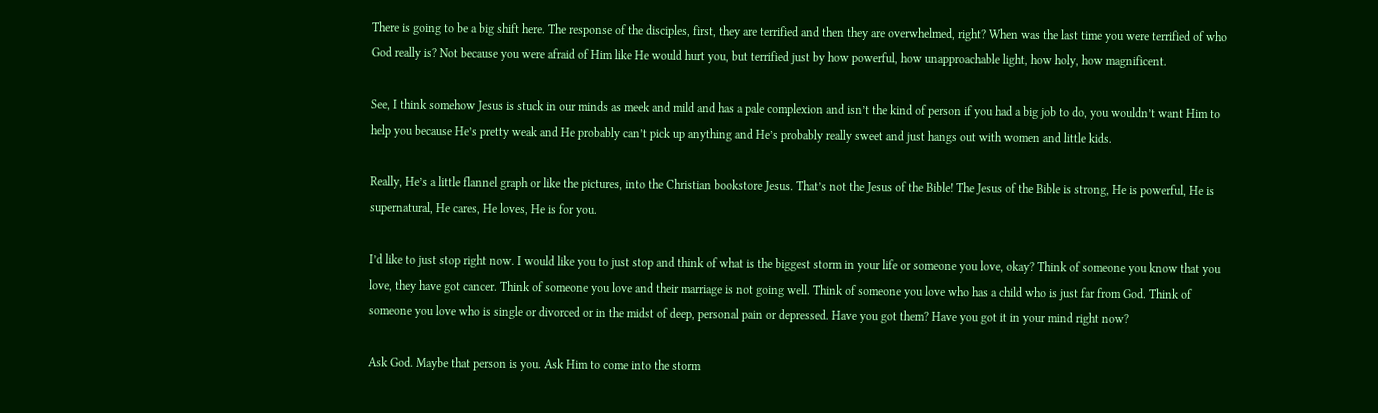There is going to be a big shift here. The response of the disciples, first, they are terrified and then they are overwhelmed, right? When was the last time you were terrified of who God really is? Not because you were afraid of Him like He would hurt you, but terrified just by how powerful, how unapproachable light, how holy, how magnificent.

See, I think somehow Jesus is stuck in our minds as meek and mild and has a pale complexion and isn’t the kind of person if you had a big job to do, you wouldn’t want Him to help you because He’s pretty weak and He probably can’t pick up anything and He’s probably really sweet and just hangs out with women and little kids.

Really, He’s a little flannel graph or like the pictures, into the Christian bookstore Jesus. That’s not the Jesus of the Bible! The Jesus of the Bible is strong, He is powerful, He is supernatural, He cares, He loves, He is for you.

I’d like to just stop right now. I would like you to just stop and think of what is the biggest storm in your life or someone you love, okay? Think of someone you know that you love, they have got cancer. Think of someone you love and their marriage is not going well. Think of someone you love who has a child who is just far from God. Think of someone you love who is single or divorced or in the midst of deep, personal pain or depressed. Have you got them? Have you got it in your mind right now?

Ask God. Maybe that person is you. Ask Him to come into the storm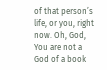of that person’s life, or you, right now. Oh, God, You are not a God of a book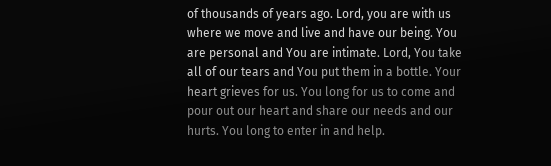of thousands of years ago. Lord, you are with us where we move and live and have our being. You are personal and You are intimate. Lord, You take all of our tears and You put them in a bottle. Your heart grieves for us. You long for us to come and pour out our heart and share our needs and our hurts. You long to enter in and help.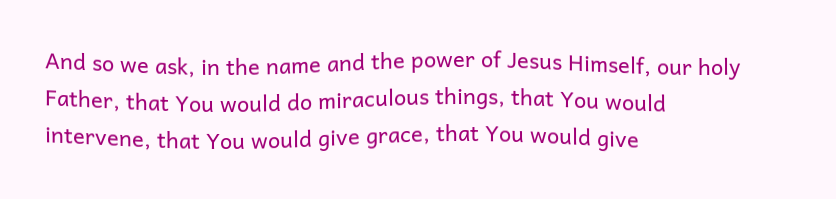And so we ask, in the name and the power of Jesus Himself, our holy Father, that You would do miraculous things, that You would intervene, that You would give grace, that You would give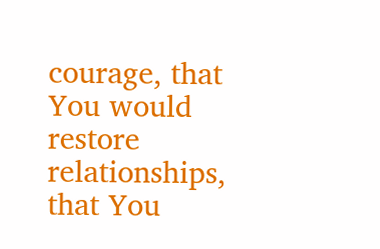courage, that You would restore relationships, that You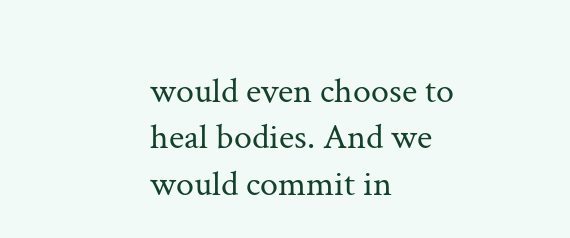would even choose to heal bodies. And we would commit in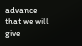advance that we will give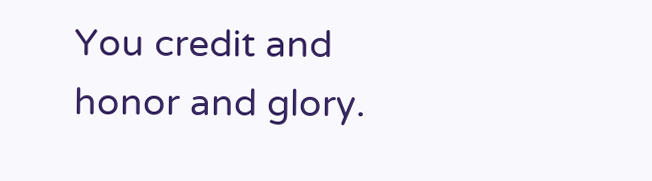You credit and honor and glory.